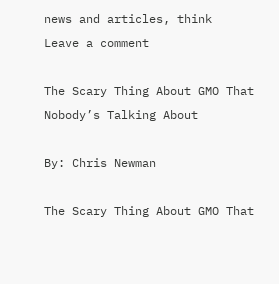news and articles, think
Leave a comment

The Scary Thing About GMO That Nobody’s Talking About

By: Chris Newman

The Scary Thing About GMO That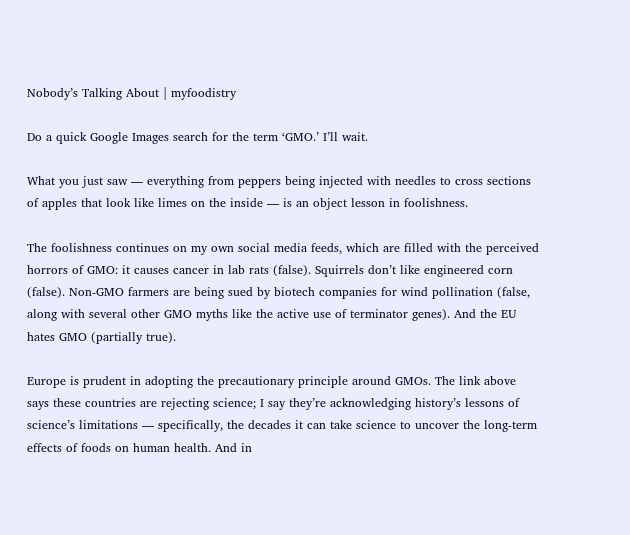Nobody’s Talking About | myfoodistry

Do a quick Google Images search for the term ‘GMO.’ I’ll wait.

What you just saw — everything from peppers being injected with needles to cross sections of apples that look like limes on the inside — is an object lesson in foolishness.

The foolishness continues on my own social media feeds, which are filled with the perceived horrors of GMO: it causes cancer in lab rats (false). Squirrels don’t like engineered corn (false). Non-GMO farmers are being sued by biotech companies for wind pollination (false, along with several other GMO myths like the active use of terminator genes). And the EU hates GMO (partially true).

Europe is prudent in adopting the precautionary principle around GMOs. The link above says these countries are rejecting science; I say they’re acknowledging history’s lessons of science’s limitations — specifically, the decades it can take science to uncover the long-term effects of foods on human health. And in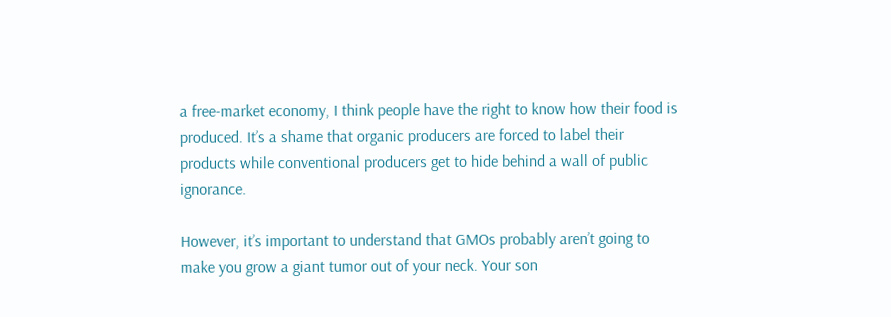a free-market economy, I think people have the right to know how their food is produced. It’s a shame that organic producers are forced to label their products while conventional producers get to hide behind a wall of public ignorance.

However, it’s important to understand that GMOs probably aren’t going to make you grow a giant tumor out of your neck. Your son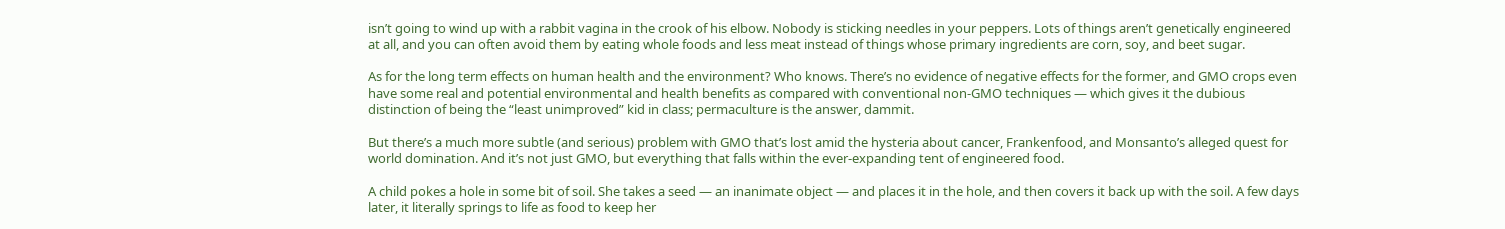isn’t going to wind up with a rabbit vagina in the crook of his elbow. Nobody is sticking needles in your peppers. Lots of things aren’t genetically engineered at all, and you can often avoid them by eating whole foods and less meat instead of things whose primary ingredients are corn, soy, and beet sugar.

As for the long term effects on human health and the environment? Who knows. There’s no evidence of negative effects for the former, and GMO crops even have some real and potential environmental and health benefits as compared with conventional non-GMO techniques — which gives it the dubious distinction of being the “least unimproved” kid in class; permaculture is the answer, dammit.

But there’s a much more subtle (and serious) problem with GMO that’s lost amid the hysteria about cancer, Frankenfood, and Monsanto’s alleged quest for world domination. And it’s not just GMO, but everything that falls within the ever-expanding tent of engineered food.

A child pokes a hole in some bit of soil. She takes a seed — an inanimate object — and places it in the hole, and then covers it back up with the soil. A few days later, it literally springs to life as food to keep her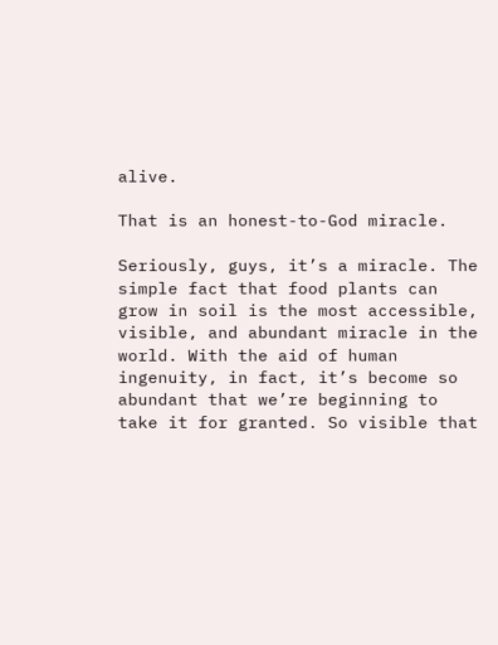alive.

That is an honest-to-God miracle.

Seriously, guys, it’s a miracle. The simple fact that food plants can grow in soil is the most accessible, visible, and abundant miracle in the world. With the aid of human ingenuity, in fact, it’s become so abundant that we’re beginning to take it for granted. So visible that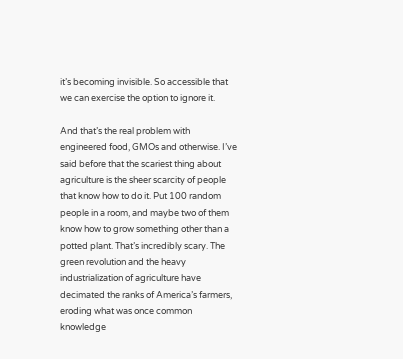it’s becoming invisible. So accessible that we can exercise the option to ignore it.

And that’s the real problem with engineered food, GMOs and otherwise. I’ve said before that the scariest thing about agriculture is the sheer scarcity of people that know how to do it. Put 100 random people in a room, and maybe two of them know how to grow something other than a potted plant. That’s incredibly scary. The green revolution and the heavy industrialization of agriculture have decimated the ranks of America’s farmers, eroding what was once common knowledge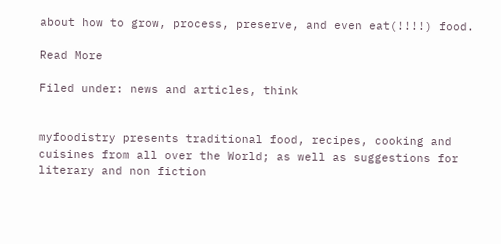about how to grow, process, preserve, and even eat(!!!!) food.

Read More

Filed under: news and articles, think


myfoodistry presents traditional food, recipes, cooking and cuisines from all over the World; as well as suggestions for literary and non fiction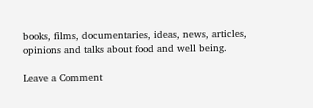books, films, documentaries, ideas, news, articles, opinions and talks about food and well being.

Leave a Comment